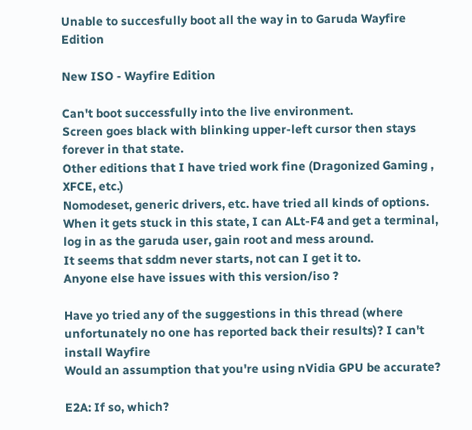Unable to succesfully boot all the way in to Garuda Wayfire Edition

New ISO - Wayfire Edition

Can't boot successfully into the live environment.
Screen goes black with blinking upper-left cursor then stays forever in that state.
Other editions that I have tried work fine (Dragonized Gaming , XFCE, etc.)
Nomodeset, generic drivers, etc. have tried all kinds of options.
When it gets stuck in this state, I can ALt-F4 and get a terminal, log in as the garuda user, gain root and mess around.
It seems that sddm never starts, not can I get it to.
Anyone else have issues with this version/iso ?

Have yo tried any of the suggestions in this thread (where unfortunately no one has reported back their results)? I can't install Wayfire
Would an assumption that you're using nVidia GPU be accurate?

E2A: If so, which?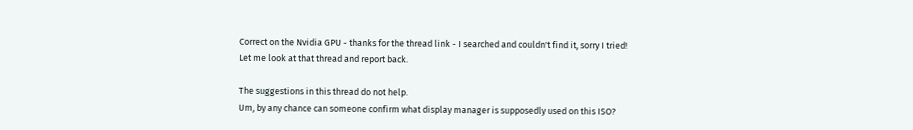Correct on the Nvidia GPU - thanks for the thread link - I searched and couldn't find it, sorry I tried!
Let me look at that thread and report back.

The suggestions in this thread do not help.
Um, by any chance can someone confirm what display manager is supposedly used on this ISO?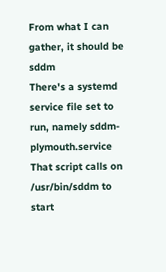From what I can gather, it should be sddm
There's a systemd service file set to run, namely sddm-plymouth.service
That script calls on /usr/bin/sddm to start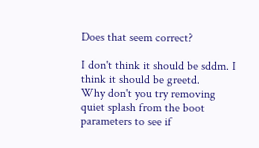Does that seem correct?

I don't think it should be sddm. I think it should be greetd.
Why don't you try removing quiet splash from the boot parameters to see if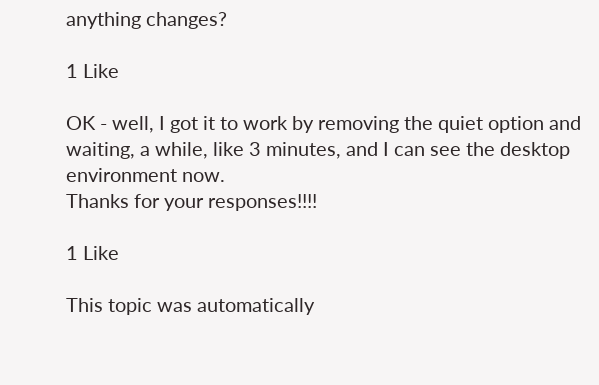anything changes?

1 Like

OK - well, I got it to work by removing the quiet option and waiting, a while, like 3 minutes, and I can see the desktop environment now.
Thanks for your responses!!!!

1 Like

This topic was automatically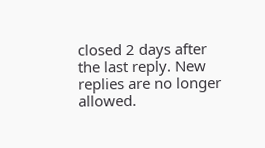closed 2 days after the last reply. New replies are no longer allowed.